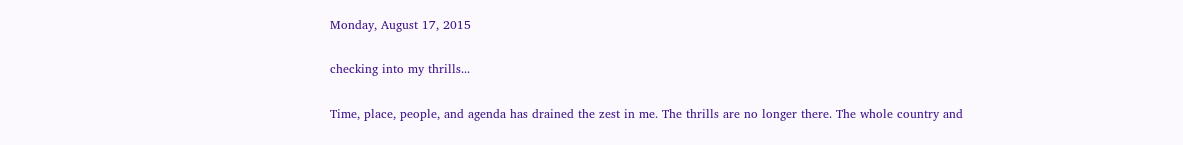Monday, August 17, 2015

checking into my thrills...

Time, place, people, and agenda has drained the zest in me. The thrills are no longer there. The whole country and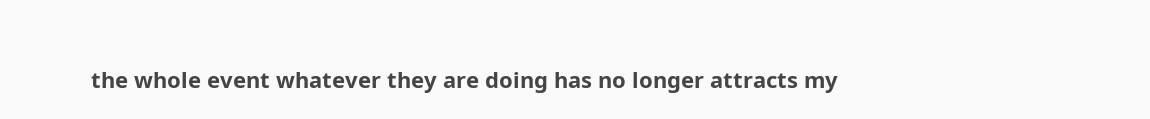the whole event whatever they are doing has no longer attracts my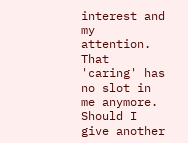interest and my attention. That 'caring' has no slot in me anymore. Should I give another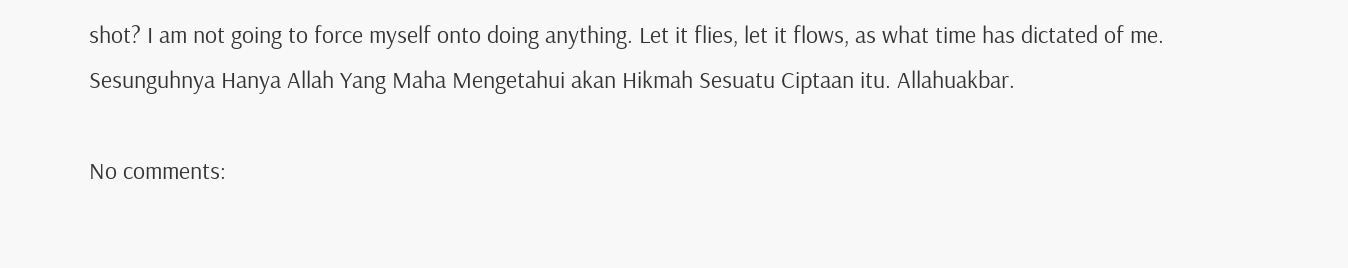shot? I am not going to force myself onto doing anything. Let it flies, let it flows, as what time has dictated of me. Sesunguhnya Hanya Allah Yang Maha Mengetahui akan Hikmah Sesuatu Ciptaan itu. Allahuakbar.

No comments: